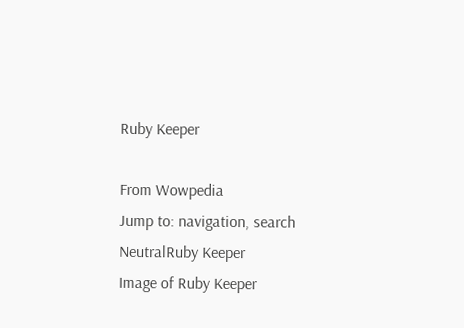Ruby Keeper

From Wowpedia
Jump to: navigation, search
NeutralRuby Keeper
Image of Ruby Keeper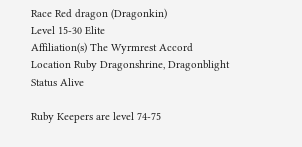Race Red dragon (Dragonkin)
Level 15-30 Elite
Affiliation(s) The Wyrmrest Accord
Location Ruby Dragonshrine, Dragonblight
Status Alive

Ruby Keepers are level 74-75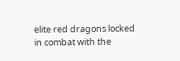elite red dragons locked in combat with the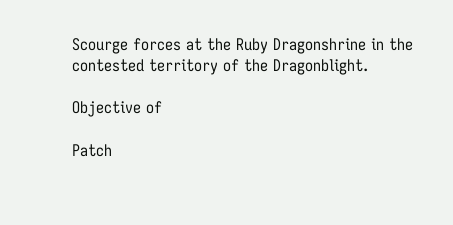Scourge forces at the Ruby Dragonshrine in the contested territory of the Dragonblight.

Objective of

Patch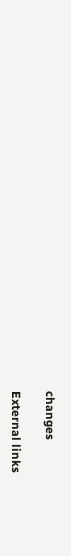changes

External links